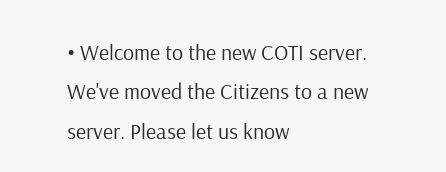• Welcome to the new COTI server. We've moved the Citizens to a new server. Please let us know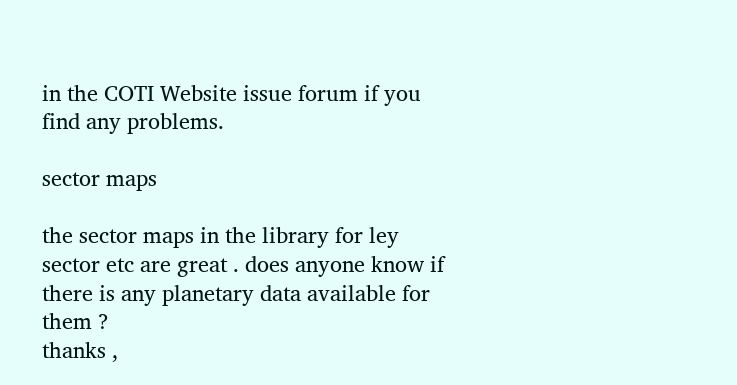in the COTI Website issue forum if you find any problems.

sector maps

the sector maps in the library for ley sector etc are great . does anyone know if there is any planetary data available for them ?
thanks ,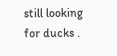still looking for ducks .